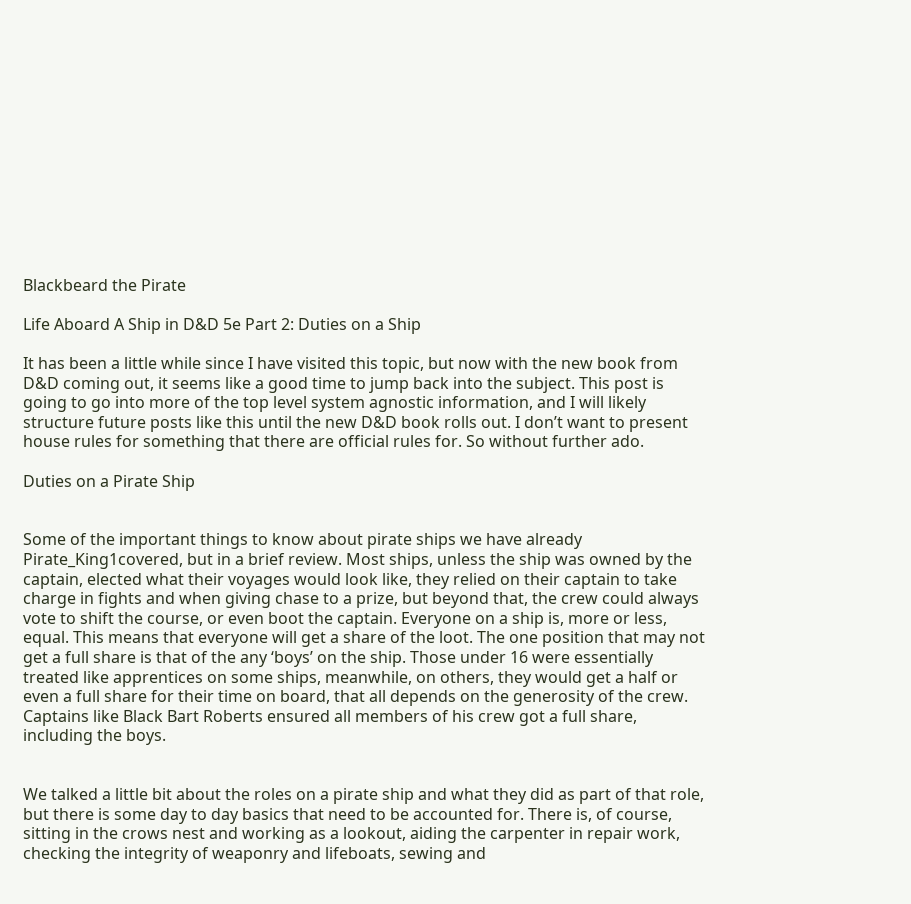Blackbeard the Pirate

Life Aboard A Ship in D&D 5e Part 2: Duties on a Ship

It has been a little while since I have visited this topic, but now with the new book from D&D coming out, it seems like a good time to jump back into the subject. This post is going to go into more of the top level system agnostic information, and I will likely structure future posts like this until the new D&D book rolls out. I don’t want to present house rules for something that there are official rules for. So without further ado.

Duties on a Pirate Ship


Some of the important things to know about pirate ships we have already Pirate_King1covered, but in a brief review. Most ships, unless the ship was owned by the captain, elected what their voyages would look like, they relied on their captain to take charge in fights and when giving chase to a prize, but beyond that, the crew could always vote to shift the course, or even boot the captain. Everyone on a ship is, more or less, equal. This means that everyone will get a share of the loot. The one position that may not get a full share is that of the any ‘boys’ on the ship. Those under 16 were essentially treated like apprentices on some ships, meanwhile, on others, they would get a half or even a full share for their time on board, that all depends on the generosity of the crew. Captains like Black Bart Roberts ensured all members of his crew got a full share, including the boys.


We talked a little bit about the roles on a pirate ship and what they did as part of that role, but there is some day to day basics that need to be accounted for. There is, of course, sitting in the crows nest and working as a lookout, aiding the carpenter in repair work, checking the integrity of weaponry and lifeboats, sewing and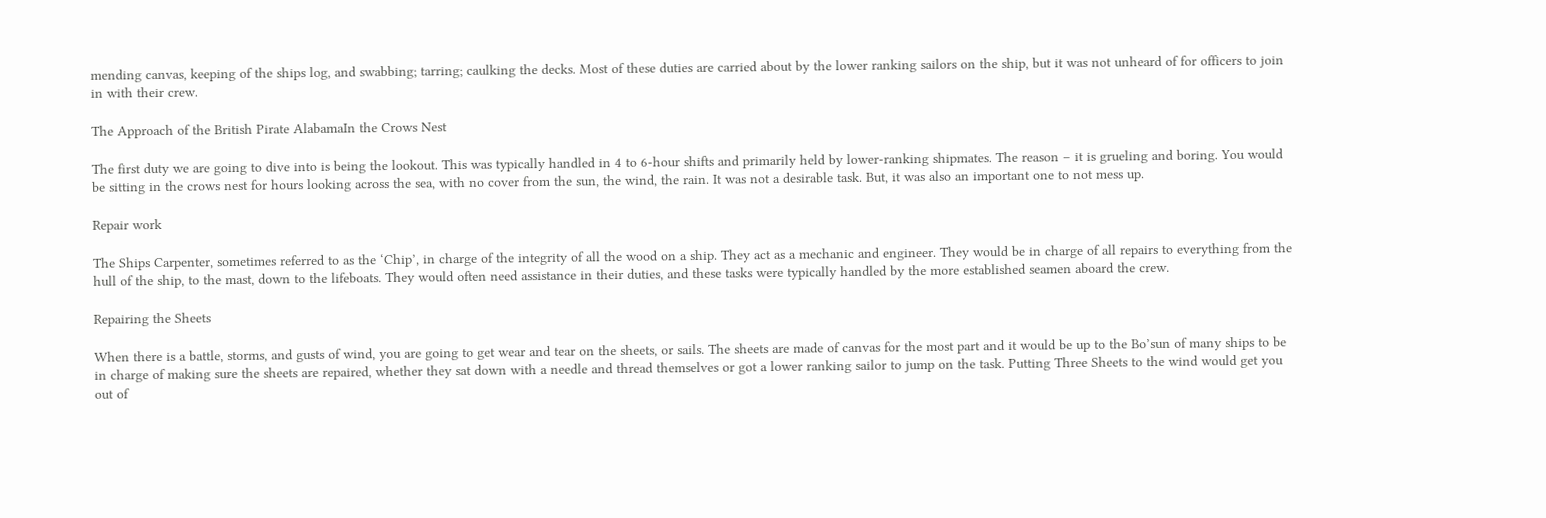mending canvas, keeping of the ships log, and swabbing; tarring; caulking the decks. Most of these duties are carried about by the lower ranking sailors on the ship, but it was not unheard of for officers to join in with their crew.

The Approach of the British Pirate AlabamaIn the Crows Nest

The first duty we are going to dive into is being the lookout. This was typically handled in 4 to 6-hour shifts and primarily held by lower-ranking shipmates. The reason – it is grueling and boring. You would be sitting in the crows nest for hours looking across the sea, with no cover from the sun, the wind, the rain. It was not a desirable task. But, it was also an important one to not mess up.

Repair work

The Ships Carpenter, sometimes referred to as the ‘Chip’, in charge of the integrity of all the wood on a ship. They act as a mechanic and engineer. They would be in charge of all repairs to everything from the hull of the ship, to the mast, down to the lifeboats. They would often need assistance in their duties, and these tasks were typically handled by the more established seamen aboard the crew.

Repairing the Sheets

When there is a battle, storms, and gusts of wind, you are going to get wear and tear on the sheets, or sails. The sheets are made of canvas for the most part and it would be up to the Bo’sun of many ships to be in charge of making sure the sheets are repaired, whether they sat down with a needle and thread themselves or got a lower ranking sailor to jump on the task. Putting Three Sheets to the wind would get you out of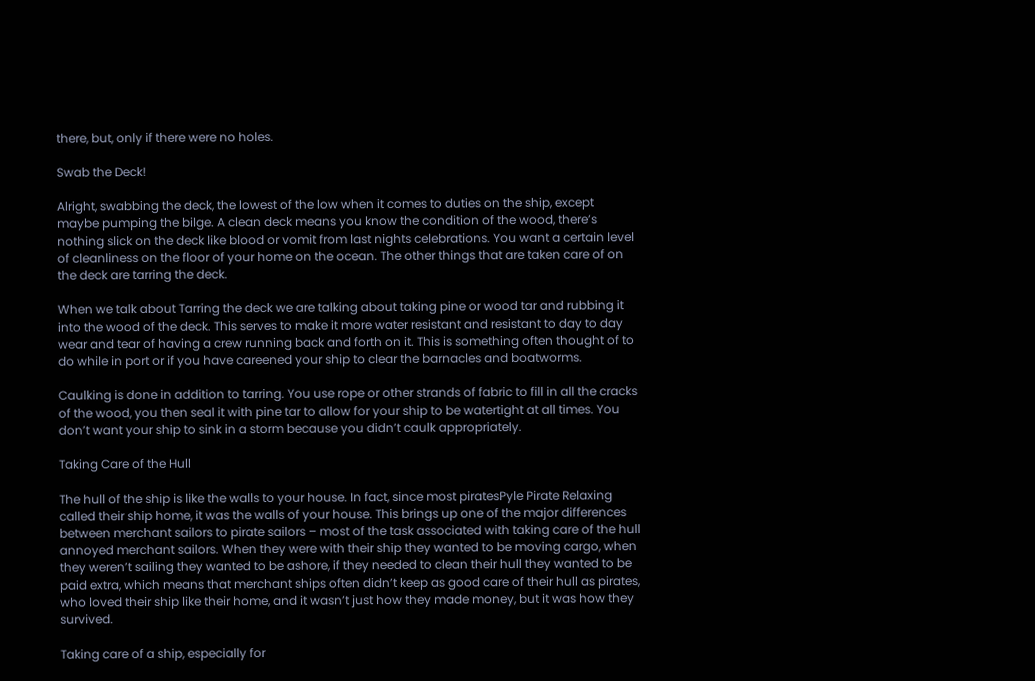there, but, only if there were no holes.

Swab the Deck!

Alright, swabbing the deck, the lowest of the low when it comes to duties on the ship, except maybe pumping the bilge. A clean deck means you know the condition of the wood, there’s nothing slick on the deck like blood or vomit from last nights celebrations. You want a certain level of cleanliness on the floor of your home on the ocean. The other things that are taken care of on the deck are tarring the deck.

When we talk about Tarring the deck we are talking about taking pine or wood tar and rubbing it into the wood of the deck. This serves to make it more water resistant and resistant to day to day wear and tear of having a crew running back and forth on it. This is something often thought of to do while in port or if you have careened your ship to clear the barnacles and boatworms.

Caulking is done in addition to tarring. You use rope or other strands of fabric to fill in all the cracks of the wood, you then seal it with pine tar to allow for your ship to be watertight at all times. You don’t want your ship to sink in a storm because you didn’t caulk appropriately.

Taking Care of the Hull

The hull of the ship is like the walls to your house. In fact, since most piratesPyle Pirate Relaxing called their ship home, it was the walls of your house. This brings up one of the major differences between merchant sailors to pirate sailors – most of the task associated with taking care of the hull annoyed merchant sailors. When they were with their ship they wanted to be moving cargo, when they weren’t sailing they wanted to be ashore, if they needed to clean their hull they wanted to be paid extra, which means that merchant ships often didn’t keep as good care of their hull as pirates, who loved their ship like their home, and it wasn’t just how they made money, but it was how they survived.

Taking care of a ship, especially for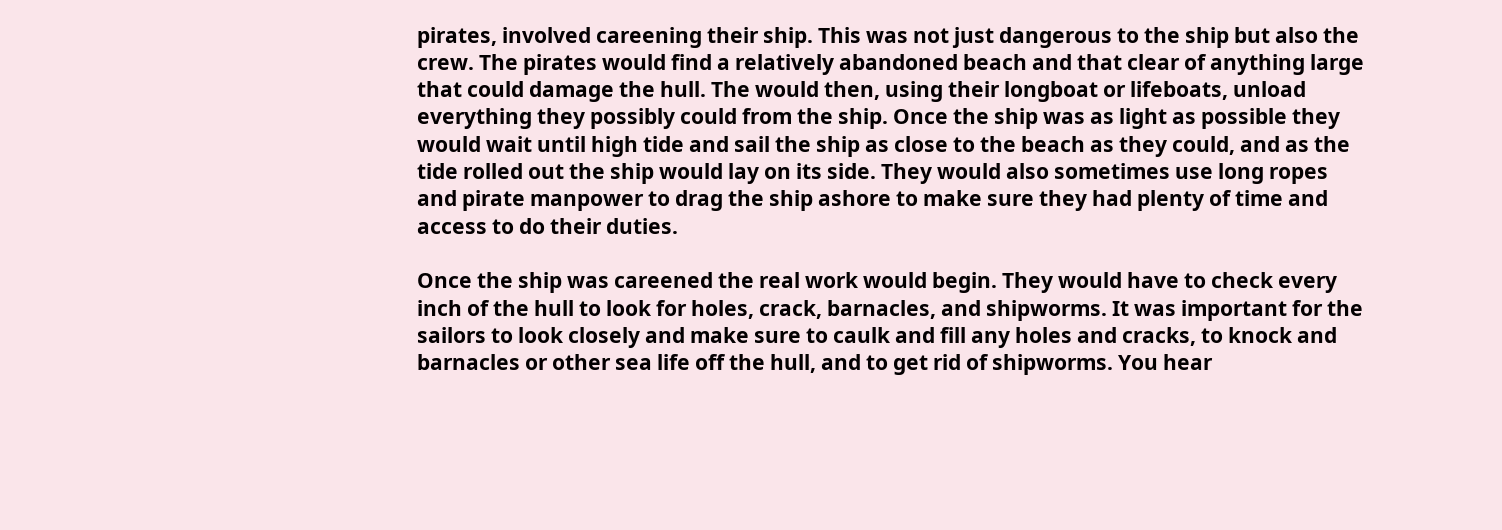pirates, involved careening their ship. This was not just dangerous to the ship but also the crew. The pirates would find a relatively abandoned beach and that clear of anything large that could damage the hull. The would then, using their longboat or lifeboats, unload everything they possibly could from the ship. Once the ship was as light as possible they would wait until high tide and sail the ship as close to the beach as they could, and as the tide rolled out the ship would lay on its side. They would also sometimes use long ropes and pirate manpower to drag the ship ashore to make sure they had plenty of time and access to do their duties.

Once the ship was careened the real work would begin. They would have to check every inch of the hull to look for holes, crack, barnacles, and shipworms. It was important for the sailors to look closely and make sure to caulk and fill any holes and cracks, to knock and barnacles or other sea life off the hull, and to get rid of shipworms. You hear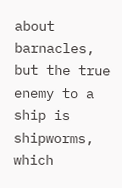about barnacles, but the true enemy to a ship is shipworms, which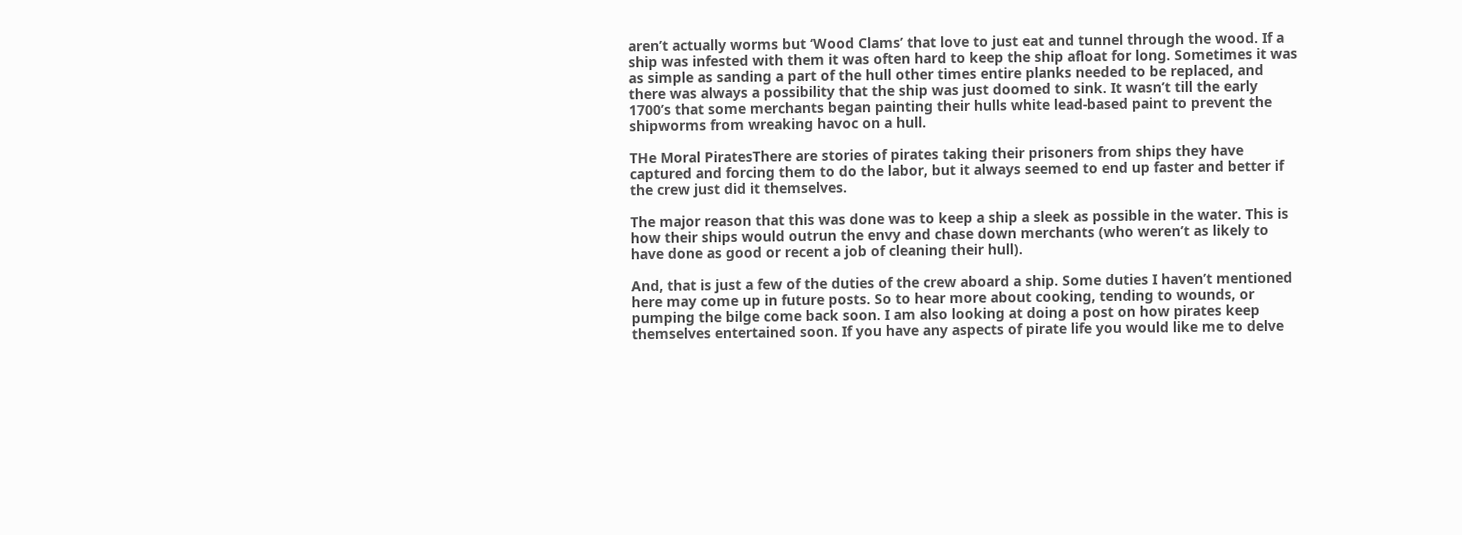aren’t actually worms but ‘Wood Clams’ that love to just eat and tunnel through the wood. If a ship was infested with them it was often hard to keep the ship afloat for long. Sometimes it was as simple as sanding a part of the hull other times entire planks needed to be replaced, and there was always a possibility that the ship was just doomed to sink. It wasn’t till the early 1700’s that some merchants began painting their hulls white lead-based paint to prevent the shipworms from wreaking havoc on a hull.

THe Moral PiratesThere are stories of pirates taking their prisoners from ships they have captured and forcing them to do the labor, but it always seemed to end up faster and better if the crew just did it themselves.

The major reason that this was done was to keep a ship a sleek as possible in the water. This is how their ships would outrun the envy and chase down merchants (who weren’t as likely to have done as good or recent a job of cleaning their hull).

And, that is just a few of the duties of the crew aboard a ship. Some duties I haven’t mentioned here may come up in future posts. So to hear more about cooking, tending to wounds, or pumping the bilge come back soon. I am also looking at doing a post on how pirates keep themselves entertained soon. If you have any aspects of pirate life you would like me to delve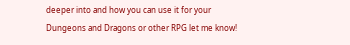deeper into and how you can use it for your Dungeons and Dragons or other RPG let me know!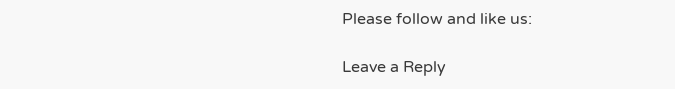Please follow and like us:

Leave a Reply